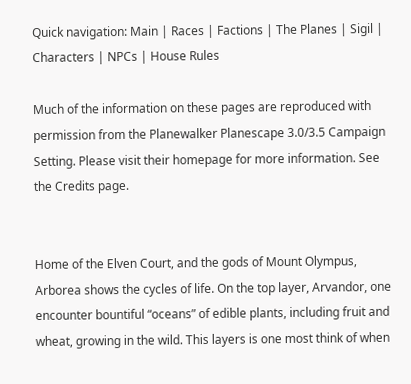Quick navigation: Main | Races | Factions | The Planes | Sigil | Characters | NPCs | House Rules

Much of the information on these pages are reproduced with permission from the Planewalker Planescape 3.0/3.5 Campaign Setting. Please visit their homepage for more information. See the Credits page.


Home of the Elven Court, and the gods of Mount Olympus, Arborea shows the cycles of life. On the top layer, Arvandor, one encounter bountiful “oceans” of edible plants, including fruit and wheat, growing in the wild. This layers is one most think of when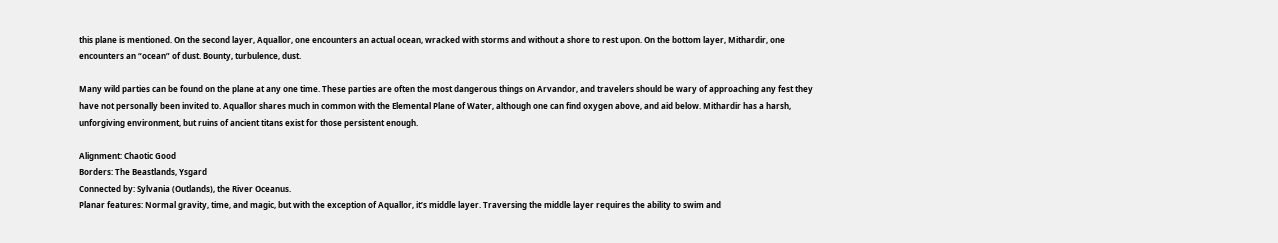this plane is mentioned. On the second layer, Aquallor, one encounters an actual ocean, wracked with storms and without a shore to rest upon. On the bottom layer, Mithardir, one encounters an “ocean” of dust. Bounty, turbulence, dust.

Many wild parties can be found on the plane at any one time. These parties are often the most dangerous things on Arvandor, and travelers should be wary of approaching any fest they have not personally been invited to. Aquallor shares much in common with the Elemental Plane of Water, although one can find oxygen above, and aid below. Mithardir has a harsh, unforgiving environment, but ruins of ancient titans exist for those persistent enough.

Alignment: Chaotic Good
Borders: The Beastlands, Ysgard
Connected by: Sylvania (Outlands), the River Oceanus.
Planar features: Normal gravity, time, and magic, but with the exception of Aquallor, it’s middle layer. Traversing the middle layer requires the ability to swim and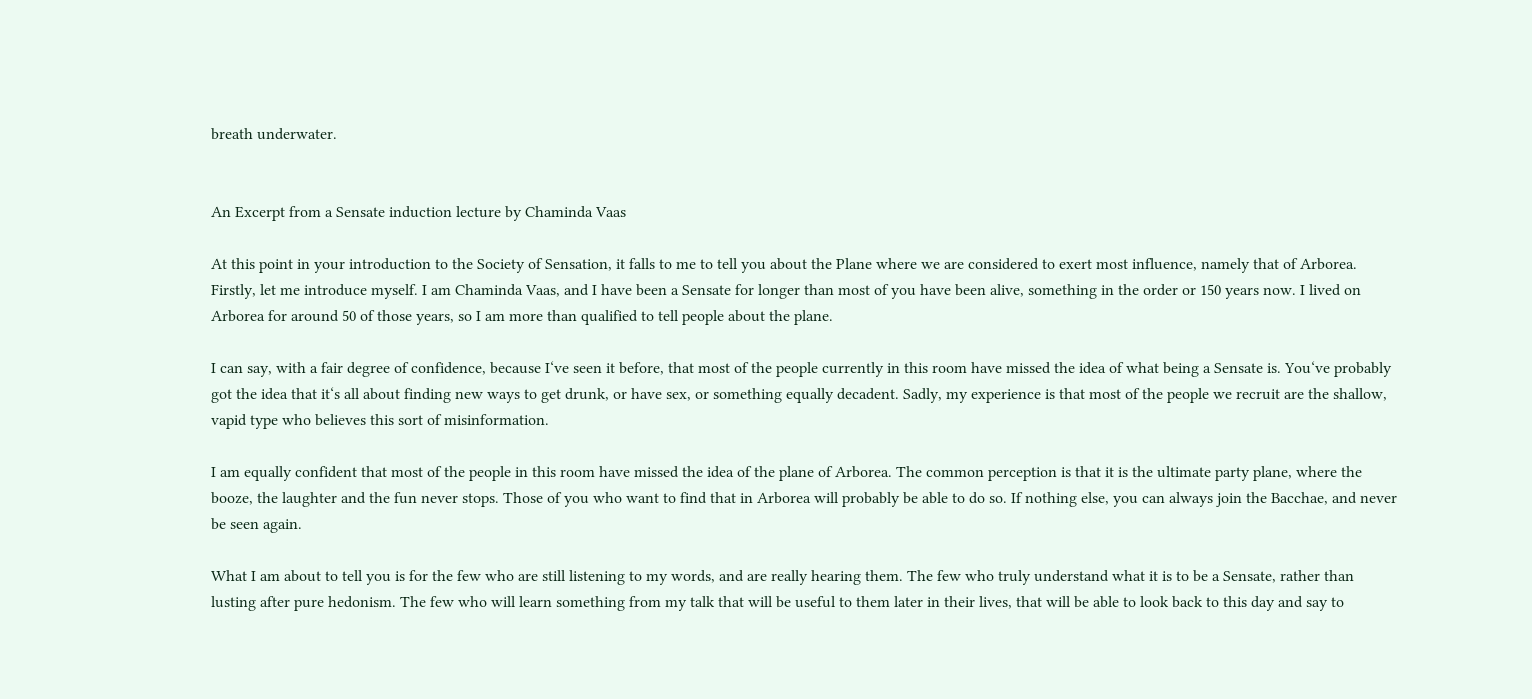breath underwater.


An Excerpt from a Sensate induction lecture by Chaminda Vaas

At this point in your introduction to the Society of Sensation, it falls to me to tell you about the Plane where we are considered to exert most influence, namely that of Arborea. Firstly, let me introduce myself. I am Chaminda Vaas, and I have been a Sensate for longer than most of you have been alive, something in the order or 150 years now. I lived on Arborea for around 50 of those years, so I am more than qualified to tell people about the plane.

I can say, with a fair degree of confidence, because I‘ve seen it before, that most of the people currently in this room have missed the idea of what being a Sensate is. You‘ve probably got the idea that it‘s all about finding new ways to get drunk, or have sex, or something equally decadent. Sadly, my experience is that most of the people we recruit are the shallow, vapid type who believes this sort of misinformation.

I am equally confident that most of the people in this room have missed the idea of the plane of Arborea. The common perception is that it is the ultimate party plane, where the booze, the laughter and the fun never stops. Those of you who want to find that in Arborea will probably be able to do so. If nothing else, you can always join the Bacchae, and never be seen again.

What I am about to tell you is for the few who are still listening to my words, and are really hearing them. The few who truly understand what it is to be a Sensate, rather than lusting after pure hedonism. The few who will learn something from my talk that will be useful to them later in their lives, that will be able to look back to this day and say to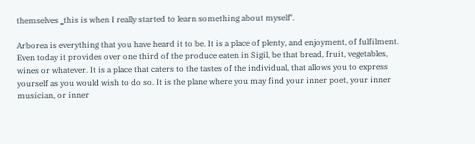themselves ‗this is when I really started to learn something about myself‘.

Arborea is everything that you have heard it to be. It is a place of plenty, and enjoyment, of fulfilment. Even today it provides over one third of the produce eaten in Sigil, be that bread, fruit, vegetables, wines or whatever. It is a place that caters to the tastes of the individual, that allows you to express yourself as you would wish to do so. It is the plane where you may find your inner poet, your inner musician, or inner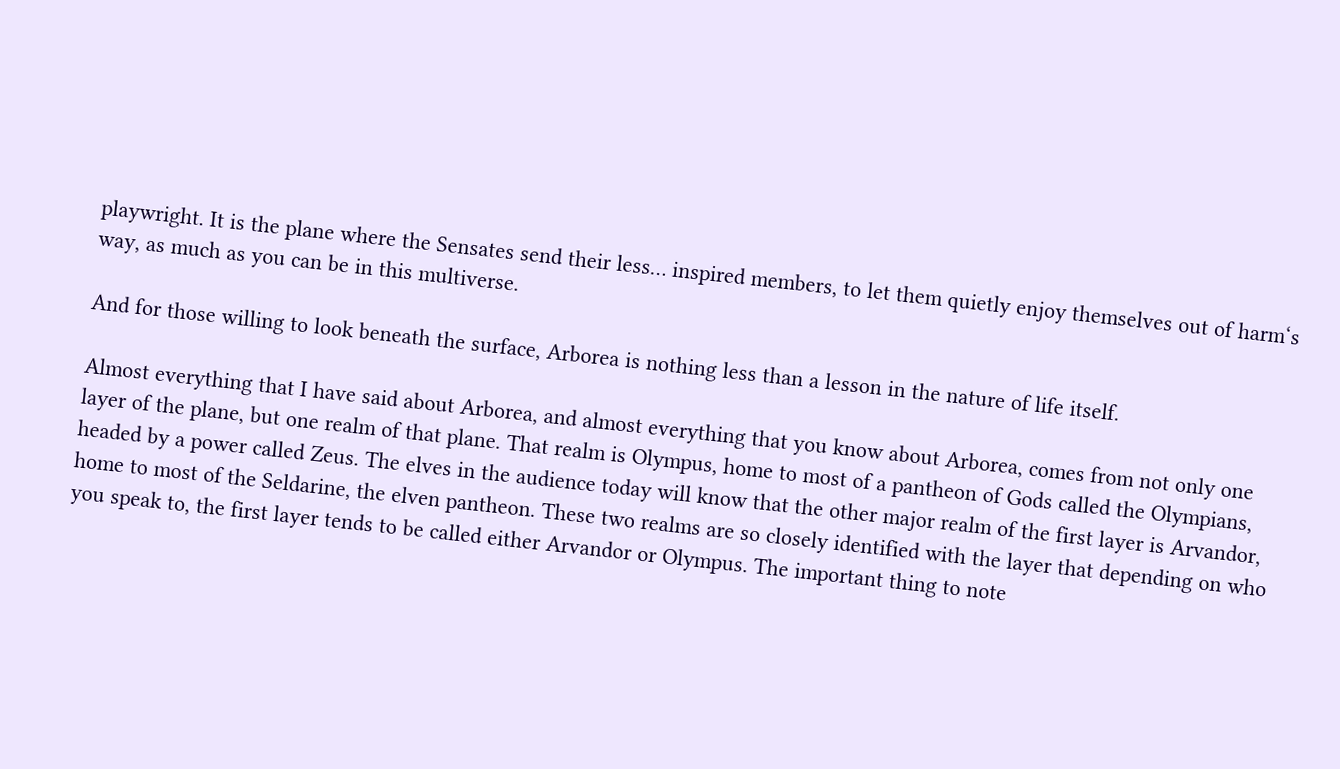playwright. It is the plane where the Sensates send their less… inspired members, to let them quietly enjoy themselves out of harm‘s way, as much as you can be in this multiverse.

And for those willing to look beneath the surface, Arborea is nothing less than a lesson in the nature of life itself.

Almost everything that I have said about Arborea, and almost everything that you know about Arborea, comes from not only one layer of the plane, but one realm of that plane. That realm is Olympus, home to most of a pantheon of Gods called the Olympians, headed by a power called Zeus. The elves in the audience today will know that the other major realm of the first layer is Arvandor, home to most of the Seldarine, the elven pantheon. These two realms are so closely identified with the layer that depending on who you speak to, the first layer tends to be called either Arvandor or Olympus. The important thing to note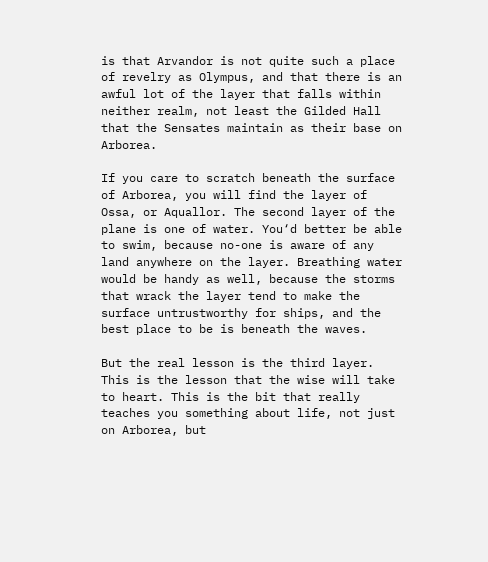is that Arvandor is not quite such a place of revelry as Olympus, and that there is an awful lot of the layer that falls within neither realm, not least the Gilded Hall that the Sensates maintain as their base on Arborea.

If you care to scratch beneath the surface of Arborea, you will find the layer of Ossa, or Aquallor. The second layer of the plane is one of water. You‘d better be able to swim, because no-one is aware of any land anywhere on the layer. Breathing water would be handy as well, because the storms that wrack the layer tend to make the surface untrustworthy for ships, and the best place to be is beneath the waves.

But the real lesson is the third layer. This is the lesson that the wise will take to heart. This is the bit that really teaches you something about life, not just on Arborea, but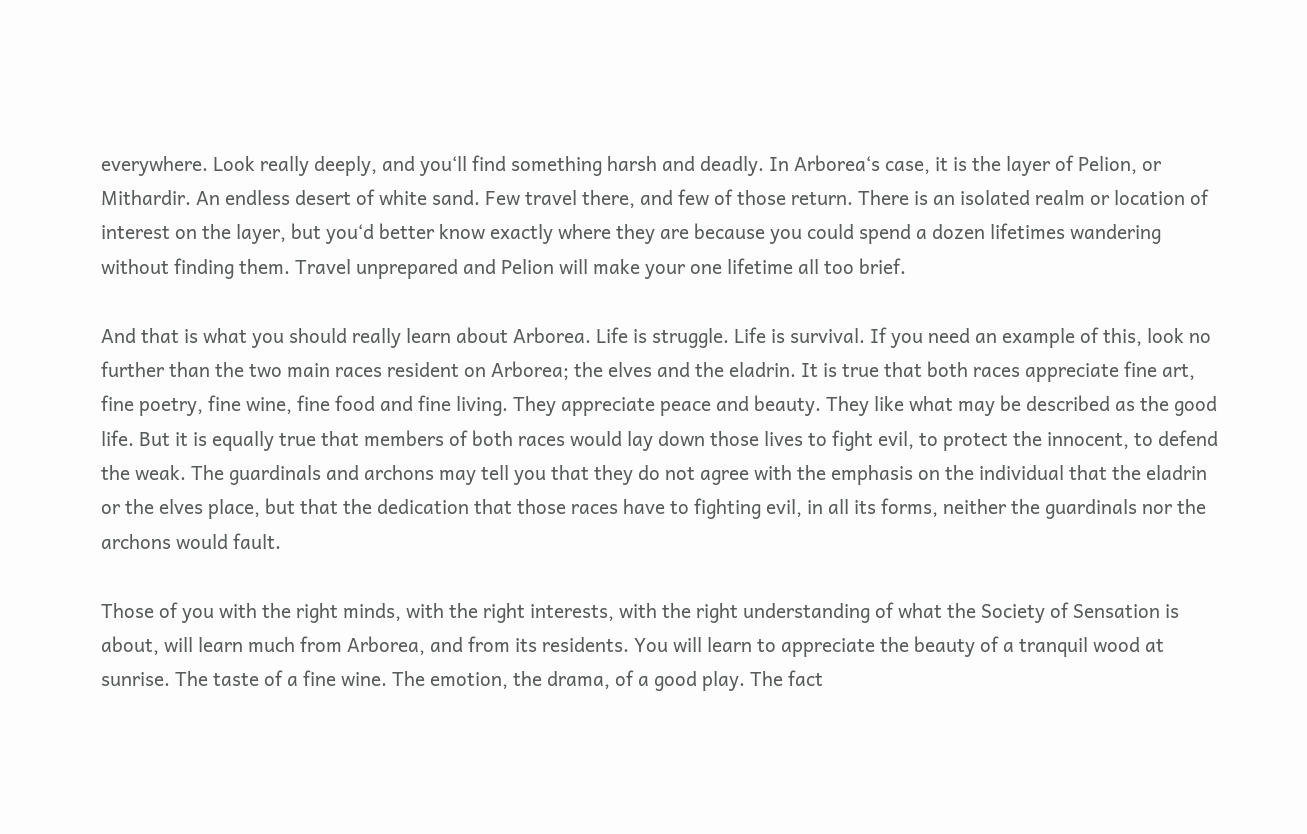everywhere. Look really deeply, and you‘ll find something harsh and deadly. In Arborea‘s case, it is the layer of Pelion, or Mithardir. An endless desert of white sand. Few travel there, and few of those return. There is an isolated realm or location of interest on the layer, but you‘d better know exactly where they are because you could spend a dozen lifetimes wandering without finding them. Travel unprepared and Pelion will make your one lifetime all too brief.

And that is what you should really learn about Arborea. Life is struggle. Life is survival. If you need an example of this, look no further than the two main races resident on Arborea; the elves and the eladrin. It is true that both races appreciate fine art, fine poetry, fine wine, fine food and fine living. They appreciate peace and beauty. They like what may be described as the good life. But it is equally true that members of both races would lay down those lives to fight evil, to protect the innocent, to defend the weak. The guardinals and archons may tell you that they do not agree with the emphasis on the individual that the eladrin or the elves place, but that the dedication that those races have to fighting evil, in all its forms, neither the guardinals nor the archons would fault.

Those of you with the right minds, with the right interests, with the right understanding of what the Society of Sensation is about, will learn much from Arborea, and from its residents. You will learn to appreciate the beauty of a tranquil wood at sunrise. The taste of a fine wine. The emotion, the drama, of a good play. The fact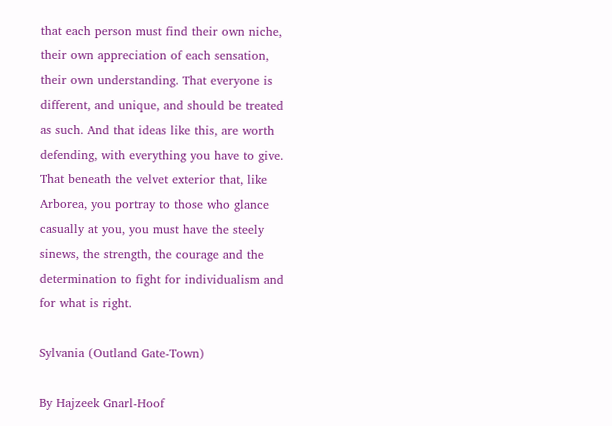that each person must find their own niche, their own appreciation of each sensation, their own understanding. That everyone is different, and unique, and should be treated as such. And that ideas like this, are worth defending, with everything you have to give. That beneath the velvet exterior that, like Arborea, you portray to those who glance casually at you, you must have the steely sinews, the strength, the courage and the determination to fight for individualism and for what is right.

Sylvania (Outland Gate-Town)

By Hajzeek Gnarl-Hoof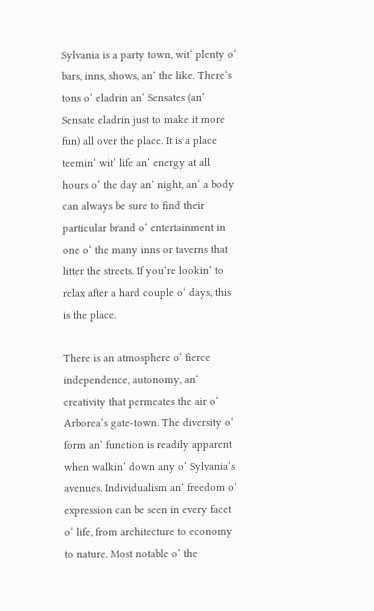Sylvania is a party town, wit‘ plenty o‘ bars, inns, shows, an‘ the like. There‘s tons o‘ eladrin an‘ Sensates (an‘ Sensate eladrin just to make it more fun) all over the place. It is a place teemin‘ wit‘ life an‘ energy at all hours o‘ the day an‘ night, an‘ a body can always be sure to find their particular brand o‘ entertainment in one o‘ the many inns or taverns that litter the streets. If you‘re lookin‘ to relax after a hard couple o‘ days, this is the place.

There is an atmosphere o‘ fierce independence, autonomy, an‘ creativity that permeates the air o‘ Arborea‘s gate-town. The diversity o‘ form an‘ function is readily apparent when walkin‘ down any o‘ Sylvania‘s avenues. Individualism an‘ freedom o‘ expression can be seen in every facet o‘ life, from architecture to economy to nature. Most notable o‘ the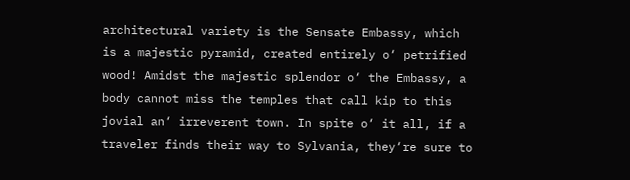architectural variety is the Sensate Embassy, which is a majestic pyramid, created entirely o‘ petrified wood! Amidst the majestic splendor o‘ the Embassy, a body cannot miss the temples that call kip to this jovial an‘ irreverent town. In spite o‘ it all, if a traveler finds their way to Sylvania, they‘re sure to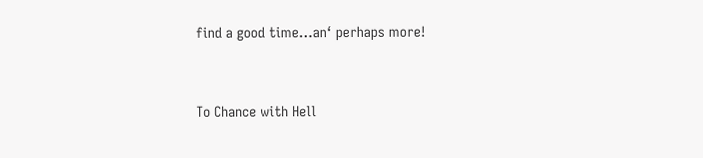find a good time…an‘ perhaps more!


To Chance with Hell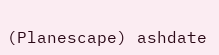(Planescape) ashdate